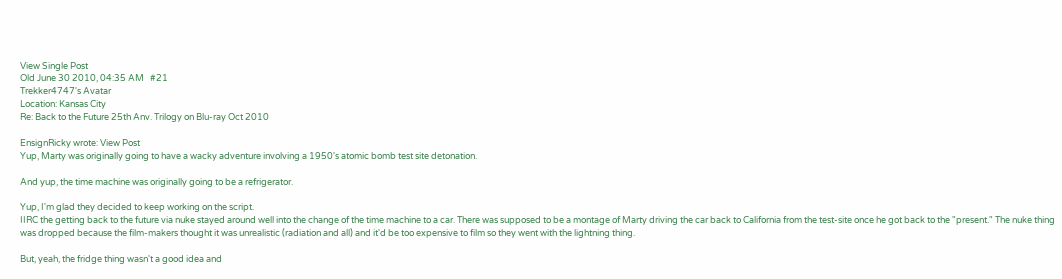View Single Post
Old June 30 2010, 04:35 AM   #21
Trekker4747's Avatar
Location: Kansas City
Re: Back to the Future 25th Anv. Trilogy on Blu-ray Oct 2010

EnsignRicky wrote: View Post
Yup, Marty was originally going to have a wacky adventure involving a 1950's atomic bomb test site detonation.

And yup, the time machine was originally going to be a refrigerator.

Yup, I'm glad they decided to keep working on the script.
IIRC the getting back to the future via nuke stayed around well into the change of the time machine to a car. There was supposed to be a montage of Marty driving the car back to California from the test-site once he got back to the "present." The nuke thing was dropped because the film-makers thought it was unrealistic (radiation and all) and it'd be too expensive to film so they went with the lightning thing.

But, yeah, the fridge thing wasn't a good idea and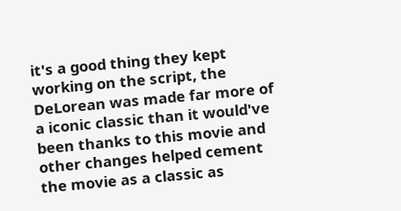it's a good thing they kept working on the script, the DeLorean was made far more of a iconic classic than it would've been thanks to this movie and other changes helped cement the movie as a classic as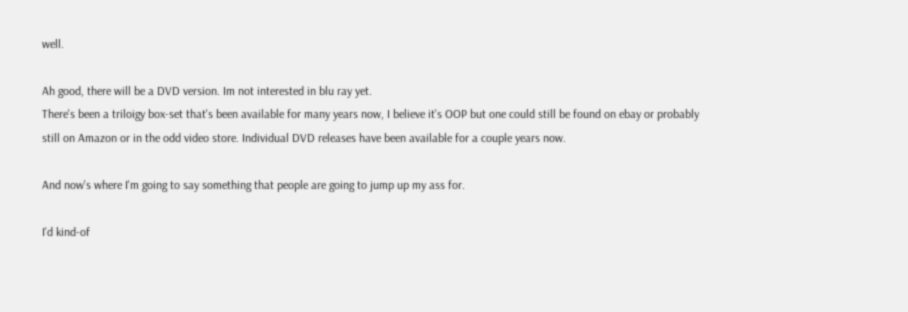well.

Ah good, there will be a DVD version. Im not interested in blu ray yet.
There's been a triloigy box-set that's been available for many years now, I believe it's OOP but one could still be found on ebay or probably still on Amazon or in the odd video store. Individual DVD releases have been available for a couple years now.

And now's where I'm going to say something that people are going to jump up my ass for.

I'd kind-of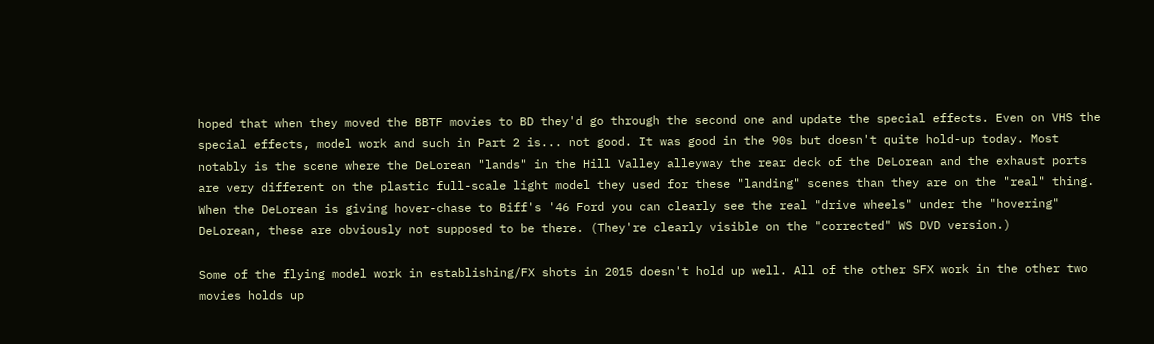hoped that when they moved the BBTF movies to BD they'd go through the second one and update the special effects. Even on VHS the special effects, model work and such in Part 2 is... not good. It was good in the 90s but doesn't quite hold-up today. Most notably is the scene where the DeLorean "lands" in the Hill Valley alleyway the rear deck of the DeLorean and the exhaust ports are very different on the plastic full-scale light model they used for these "landing" scenes than they are on the "real" thing. When the DeLorean is giving hover-chase to Biff's '46 Ford you can clearly see the real "drive wheels" under the "hovering" DeLorean, these are obviously not supposed to be there. (They're clearly visible on the "corrected" WS DVD version.)

Some of the flying model work in establishing/FX shots in 2015 doesn't hold up well. All of the other SFX work in the other two movies holds up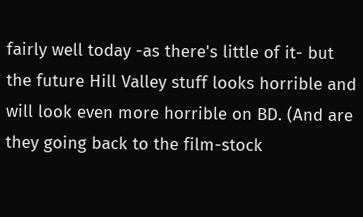fairly well today -as there's little of it- but the future Hill Valley stuff looks horrible and will look even more horrible on BD. (And are they going back to the film-stock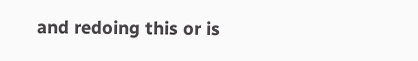and redoing this or is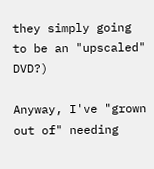they simply going to be an "upscaled" DVD?)

Anyway, I've "grown out of" needing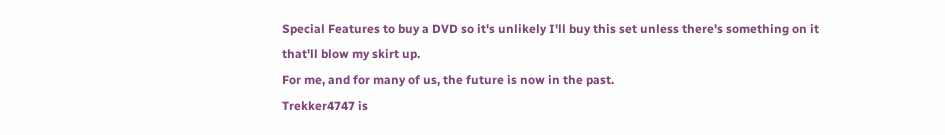Special Features to buy a DVD so it's unlikely I'll buy this set unless there's something on it that'll blow my skirt up.
For me, and for many of us, the future is now in the past.
Trekker4747 is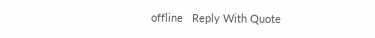offline   Reply With Quote